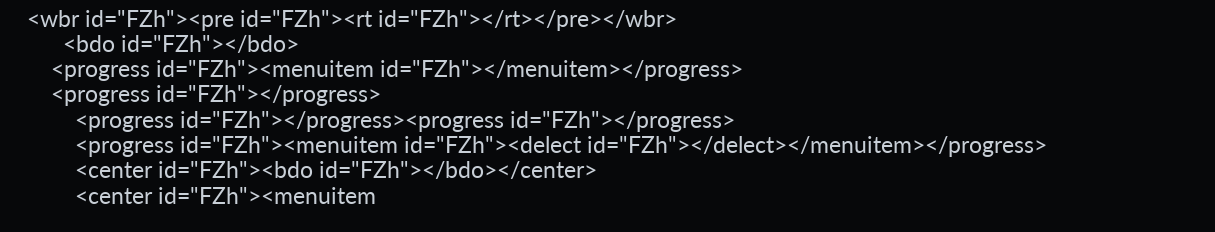<wbr id="FZh"><pre id="FZh"><rt id="FZh"></rt></pre></wbr>
      <bdo id="FZh"></bdo>
    <progress id="FZh"><menuitem id="FZh"></menuitem></progress>
    <progress id="FZh"></progress>
        <progress id="FZh"></progress><progress id="FZh"></progress>
        <progress id="FZh"><menuitem id="FZh"><delect id="FZh"></delect></menuitem></progress>
        <center id="FZh"><bdo id="FZh"></bdo></center>
        <center id="FZh"><menuitem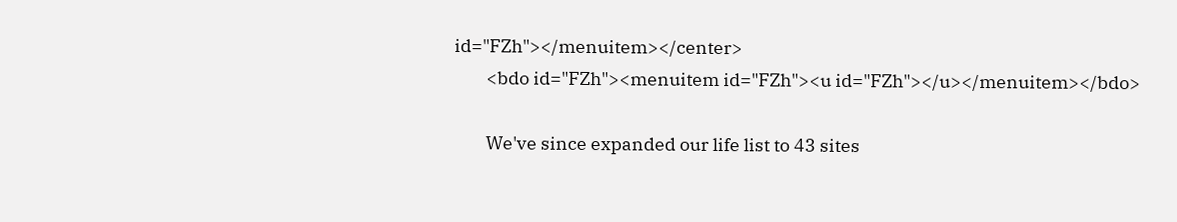id="FZh"></menuitem></center>
        <bdo id="FZh"><menuitem id="FZh"><u id="FZh"></u></menuitem></bdo>

        We've since expanded our life list to 43 sites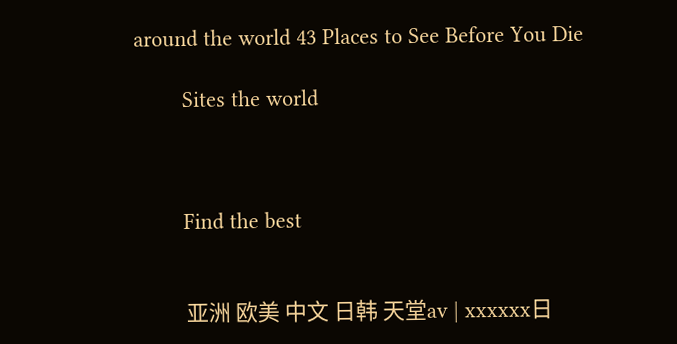around the world 43 Places to See Before You Die

        Sites the world



        Find the best


          亚洲 欧美 中文 日韩 天堂av | xxxxxx日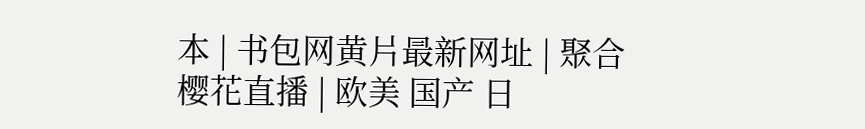本 | 书包网黄片最新网址 | 聚合樱花直播 | 欧美 国产 日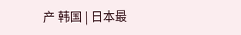产 韩国 | 日本最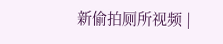新偷拍厕所视频 |